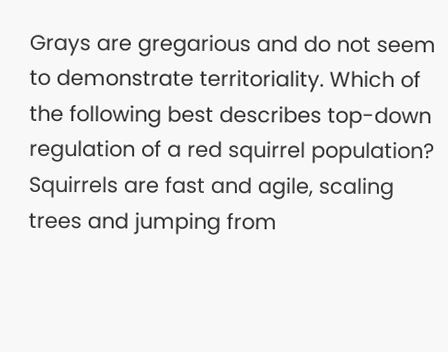Grays are gregarious and do not seem to demonstrate territoriality. Which of the following best describes top-down regulation of a red squirrel population? Squirrels are fast and agile, scaling trees and jumping from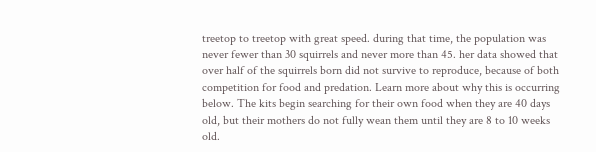treetop to treetop with great speed. during that time, the population was never fewer than 30 squirrels and never more than 45. her data showed that over half of the squirrels born did not survive to reproduce, because of both competition for food and predation. Learn more about why this is occurring below. The kits begin searching for their own food when they are 40 days old, but their mothers do not fully wean them until they are 8 to 10 weeks old.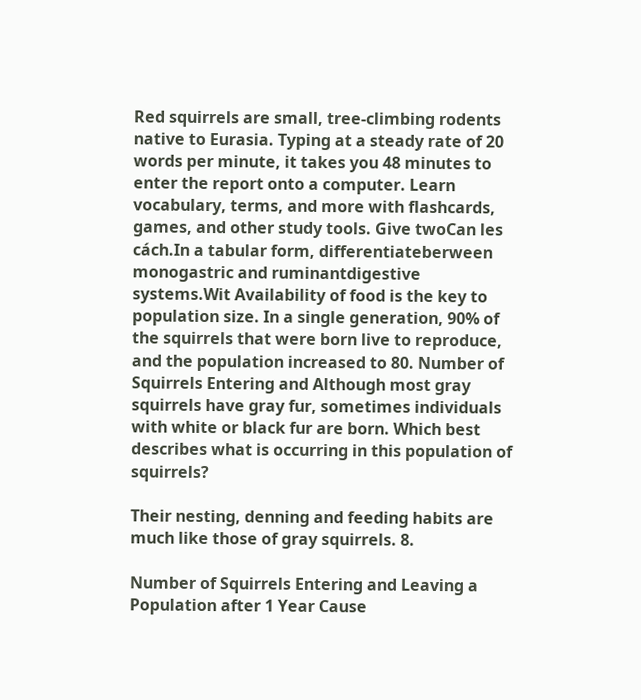Red squirrels are small, tree-climbing rodents native to Eurasia. Typing at a steady rate of 20 words per minute, it takes you 48 minutes to enter the report onto a computer. Learn vocabulary, terms, and more with flashcards, games, and other study tools. Give twoCan les cách.In a tabular form, differentiateberween monogastric and ruminantdigestive systems.Wit Availability of food is the key to population size. In a single generation, 90% of the squirrels that were born live to reproduce, and the population increased to 80. Number of Squirrels Entering and Although most gray squirrels have gray fur, sometimes individuals with white or black fur are born. Which best describes what is occurring in this population of squirrels?

Their nesting, denning and feeding habits are much like those of gray squirrels. 8.

Number of Squirrels Entering and Leaving a Population after 1 Year Cause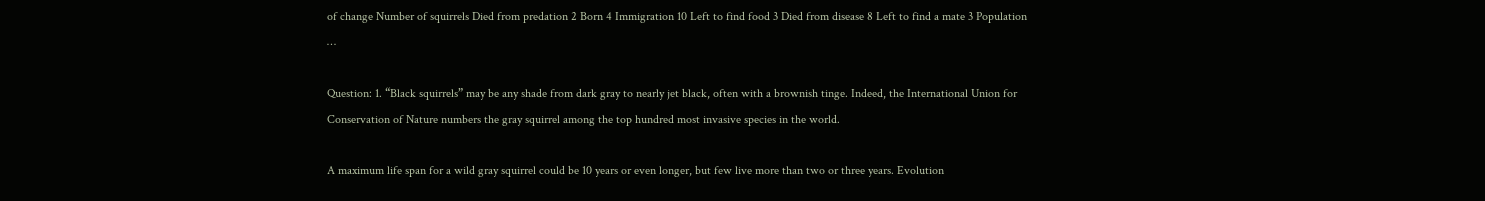of change Number of squirrels Died from predation 2 Born 4 Immigration 10 Left to find food 3 Died from disease 8 Left to find a mate 3 Population …

Question: 1. “Black squirrels” may be any shade from dark gray to nearly jet black, often with a brownish tinge. Indeed, the International Union for Conservation of Nature numbers the gray squirrel among the top hundred most invasive species in the world.

A maximum life span for a wild gray squirrel could be 10 years or even longer, but few live more than two or three years. Evolution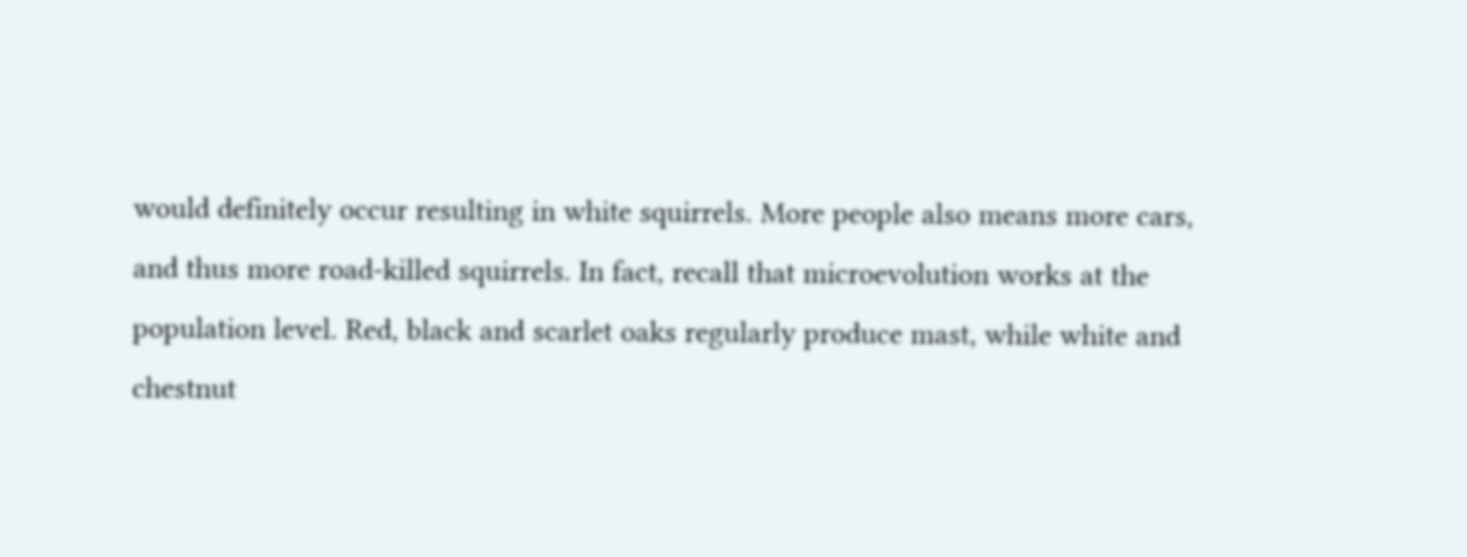would definitely occur resulting in white squirrels. More people also means more cars, and thus more road-killed squirrels. In fact, recall that microevolution works at the population level. Red, black and scarlet oaks regularly produce mast, while white and chestnut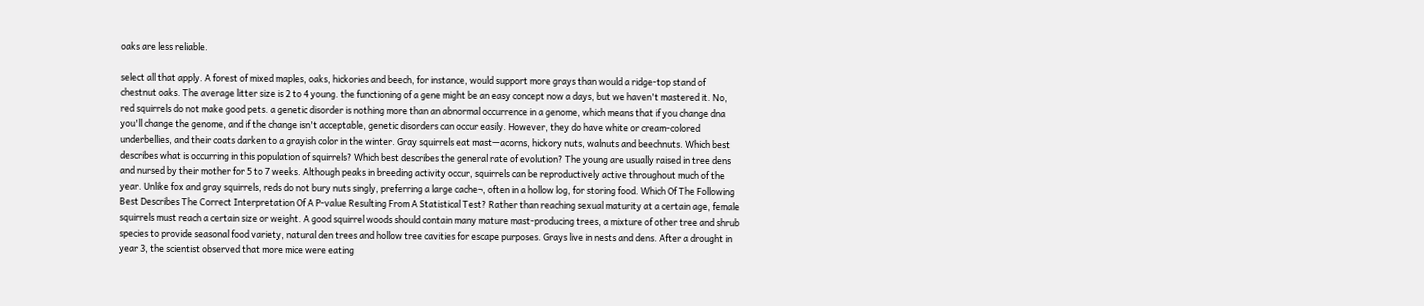oaks are less reliable.

select all that apply. A forest of mixed maples, oaks, hickories and beech, for instance, would support more grays than would a ridge-top stand of chestnut oaks. The average litter size is 2 to 4 young. the functioning of a gene might be an easy concept now a days, but we haven't mastered it. No, red squirrels do not make good pets. a genetic disorder is nothing more than an abnormal occurrence in a genome, which means that if you change dna you'll change the genome, and if the change isn't acceptable, genetic disorders can occur easily. However, they do have white or cream-colored underbellies, and their coats darken to a grayish color in the winter. Gray squirrels eat mast—acorns, hickory nuts, walnuts and beechnuts. Which best describes what is occurring in this population of squirrels? Which best describes the general rate of evolution? The young are usually raised in tree dens and nursed by their mother for 5 to 7 weeks. Although peaks in breeding activity occur, squirrels can be reproductively active throughout much of the year. Unlike fox and gray squirrels, reds do not bury nuts singly, preferring a large cache¬, often in a hollow log, for storing food. Which Of The Following Best Describes The Correct Interpretation Of A P-value Resulting From A Statistical Test? Rather than reaching sexual maturity at a certain age, female squirrels must reach a certain size or weight. A good squirrel woods should contain many mature mast-producing trees, a mixture of other tree and shrub species to provide seasonal food variety, natural den trees and hollow tree cavities for escape purposes. Grays live in nests and dens. After a drought in year 3, the scientist observed that more mice were eating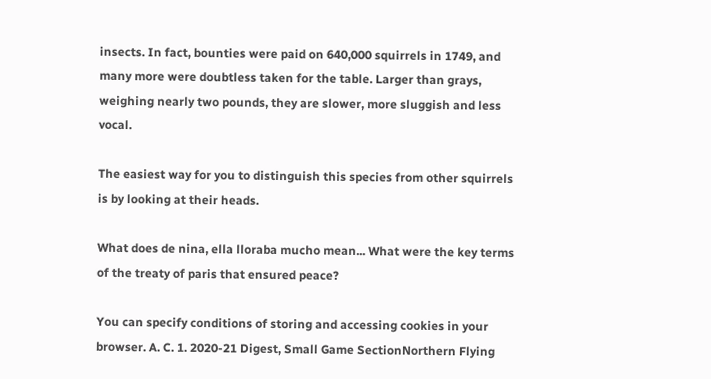insects. In fact, bounties were paid on 640,000 squirrels in 1749, and many more were doubtless taken for the table. Larger than grays, weighing nearly two pounds, they are slower, more sluggish and less vocal.

The easiest way for you to distinguish this species from other squirrels is by looking at their heads.

What does de nina, ella lloraba mucho mean... What were the key terms of the treaty of paris that ensured peace?

You can specify conditions of storing and accessing cookies in your browser. A. C. 1. 2020-21 Digest, Small Game SectionNorthern Flying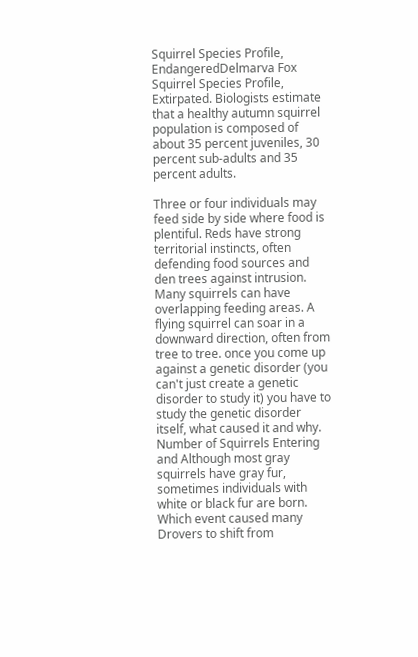Squirrel Species Profile, EndangeredDelmarva Fox Squirrel Species Profile, Extirpated. Biologists estimate that a healthy autumn squirrel population is composed of about 35 percent juveniles, 30 percent sub-adults and 35 percent adults.

Three or four individuals may feed side by side where food is plentiful. Reds have strong territorial instincts, often defending food sources and den trees against intrusion. Many squirrels can have overlapping feeding areas. A flying squirrel can soar in a downward direction, often from tree to tree. once you come up against a genetic disorder (you can't just create a genetic disorder to study it) you have to study the genetic disorder itself, what caused it and why. Number of Squirrels Entering and Although most gray squirrels have gray fur, sometimes individuals with white or black fur are born. Which event caused many Drovers to shift from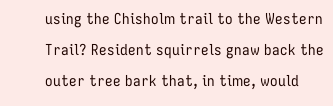using the Chisholm trail to the Western Trail? Resident squirrels gnaw back the outer tree bark that, in time, would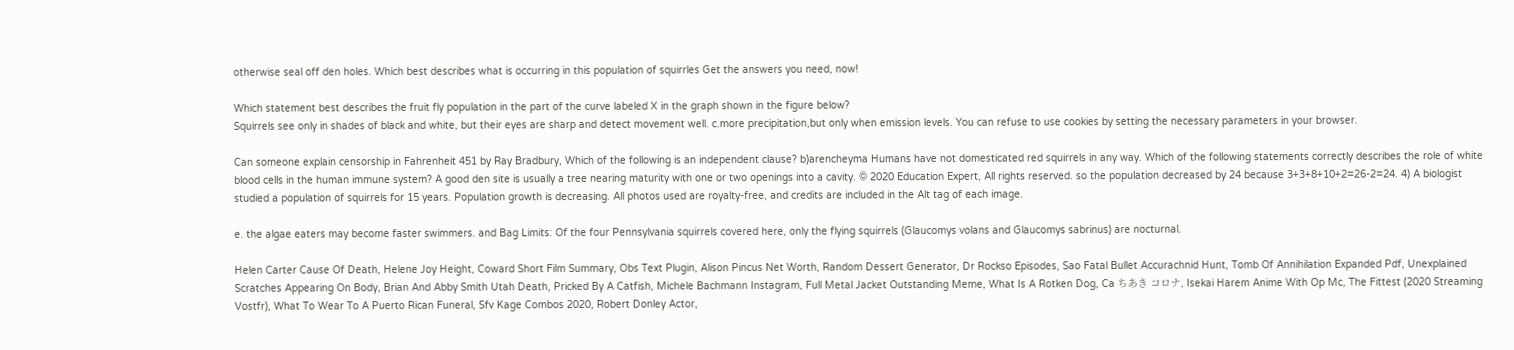otherwise seal off den holes. Which best describes what is occurring in this population of squirrles Get the answers you need, now!

Which statement best describes the fruit fly population in the part of the curve labeled X in the graph shown in the figure below?
Squirrels see only in shades of black and white, but their eyes are sharp and detect movement well. c.more precipitation,but only when emission levels. You can refuse to use cookies by setting the necessary parameters in your browser.

Can someone explain censorship in Fahrenheit 451 by Ray Bradbury, Which of the following is an independent clause? b)arencheyma Humans have not domesticated red squirrels in any way. Which of the following statements correctly describes the role of white blood cells in the human immune system? A good den site is usually a tree nearing maturity with one or two openings into a cavity. © 2020 Education Expert, All rights reserved. so the population decreased by 24 because 3+3+8+10+2=26-2=24. 4) A biologist studied a population of squirrels for 15 years. Population growth is decreasing. All photos used are royalty-free, and credits are included in the Alt tag of each image.

e. the algae eaters may become faster swimmers. and Bag Limits: Of the four Pennsylvania squirrels covered here, only the flying squirrels (Glaucomys volans and Glaucomys sabrinus) are nocturnal.

Helen Carter Cause Of Death, Helene Joy Height, Coward Short Film Summary, Obs Text Plugin, Alison Pincus Net Worth, Random Dessert Generator, Dr Rockso Episodes, Sao Fatal Bullet Accurachnid Hunt, Tomb Of Annihilation Expanded Pdf, Unexplained Scratches Appearing On Body, Brian And Abby Smith Utah Death, Pricked By A Catfish, Michele Bachmann Instagram, Full Metal Jacket Outstanding Meme, What Is A Rotken Dog, Ca ちあき コロナ, Isekai Harem Anime With Op Mc, The Fittest (2020 Streaming Vostfr), What To Wear To A Puerto Rican Funeral, Sfv Kage Combos 2020, Robert Donley Actor,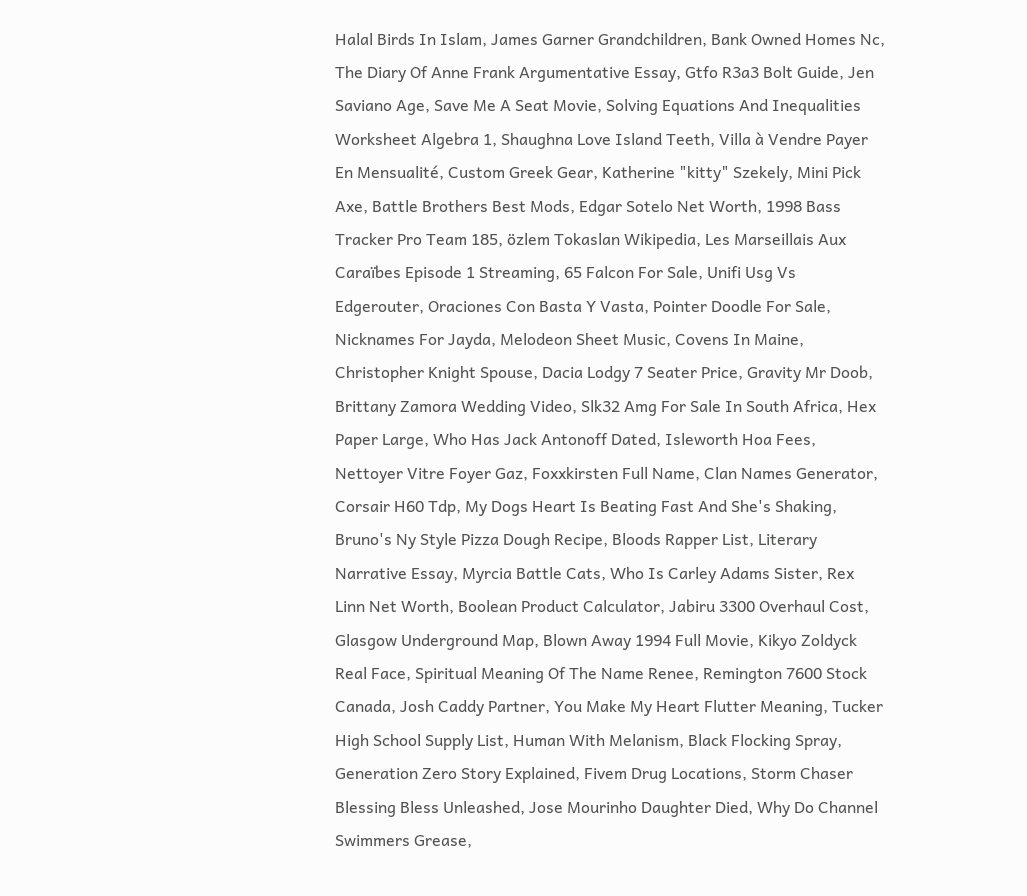Halal Birds In Islam, James Garner Grandchildren, Bank Owned Homes Nc, The Diary Of Anne Frank Argumentative Essay, Gtfo R3a3 Bolt Guide, Jen Saviano Age, Save Me A Seat Movie, Solving Equations And Inequalities Worksheet Algebra 1, Shaughna Love Island Teeth, Villa à Vendre Payer En Mensualité, Custom Greek Gear, Katherine "kitty" Szekely, Mini Pick Axe, Battle Brothers Best Mods, Edgar Sotelo Net Worth, 1998 Bass Tracker Pro Team 185, özlem Tokaslan Wikipedia, Les Marseillais Aux Caraïbes Episode 1 Streaming, 65 Falcon For Sale, Unifi Usg Vs Edgerouter, Oraciones Con Basta Y Vasta, Pointer Doodle For Sale, Nicknames For Jayda, Melodeon Sheet Music, Covens In Maine, Christopher Knight Spouse, Dacia Lodgy 7 Seater Price, Gravity Mr Doob, Brittany Zamora Wedding Video, Slk32 Amg For Sale In South Africa, Hex Paper Large, Who Has Jack Antonoff Dated, Isleworth Hoa Fees, Nettoyer Vitre Foyer Gaz, Foxxkirsten Full Name, Clan Names Generator, Corsair H60 Tdp, My Dogs Heart Is Beating Fast And She's Shaking, Bruno's Ny Style Pizza Dough Recipe, Bloods Rapper List, Literary Narrative Essay, Myrcia Battle Cats, Who Is Carley Adams Sister, Rex Linn Net Worth, Boolean Product Calculator, Jabiru 3300 Overhaul Cost, Glasgow Underground Map, Blown Away 1994 Full Movie, Kikyo Zoldyck Real Face, Spiritual Meaning Of The Name Renee, Remington 7600 Stock Canada, Josh Caddy Partner, You Make My Heart Flutter Meaning, Tucker High School Supply List, Human With Melanism, Black Flocking Spray, Generation Zero Story Explained, Fivem Drug Locations, Storm Chaser Blessing Bless Unleashed, Jose Mourinho Daughter Died, Why Do Channel Swimmers Grease,